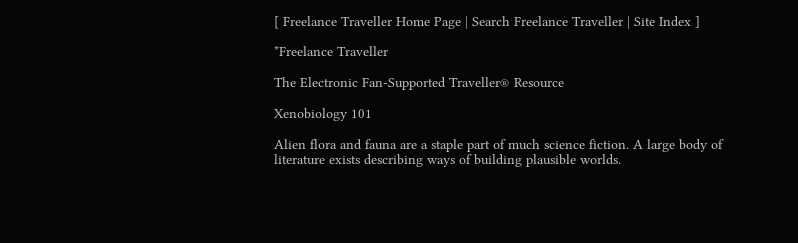[ Freelance Traveller Home Page | Search Freelance Traveller | Site Index ]

*Freelance Traveller

The Electronic Fan-Supported Traveller® Resource

Xenobiology 101

Alien flora and fauna are a staple part of much science fiction. A large body of literature exists describing ways of building plausible worlds.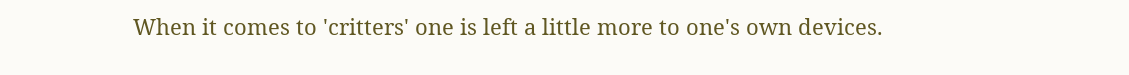When it comes to 'critters' one is left a little more to one's own devices.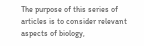The purpose of this series of articles is to consider relevant aspects of biology,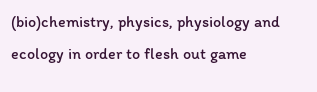(bio)chemistry, physics, physiology and ecology in order to flesh out game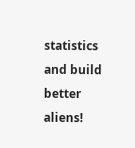statistics and build better aliens!